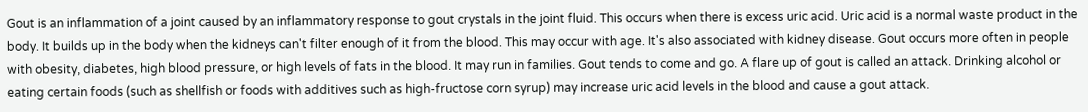Gout is an inflammation of a joint caused by an inflammatory response to gout crystals in the joint fluid. This occurs when there is excess uric acid. Uric acid is a normal waste product in the body. It builds up in the body when the kidneys can't filter enough of it from the blood. This may occur with age. It's also associated with kidney disease. Gout occurs more often in people with obesity, diabetes, high blood pressure, or high levels of fats in the blood. It may run in families. Gout tends to come and go. A flare up of gout is called an attack. Drinking alcohol or eating certain foods (such as shellfish or foods with additives such as high-fructose corn syrup) may increase uric acid levels in the blood and cause a gout attack.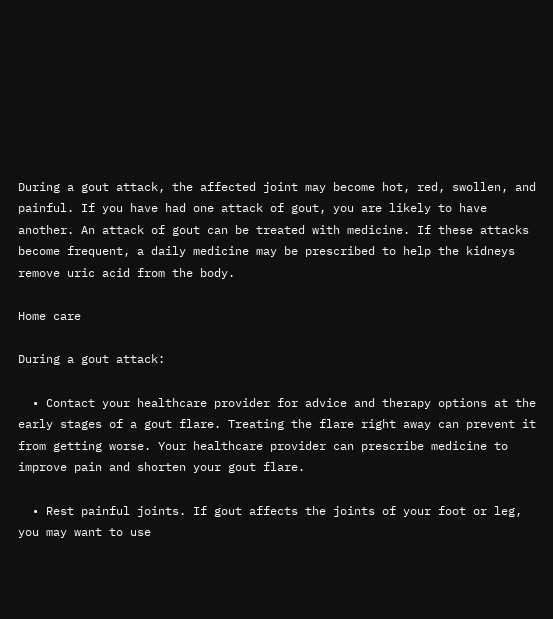During a gout attack, the affected joint may become hot, red, swollen, and painful. If you have had one attack of gout, you are likely to have another. An attack of gout can be treated with medicine. If these attacks become frequent, a daily medicine may be prescribed to help the kidneys remove uric acid from the body.

Home care

During a gout attack:

  • Contact your healthcare provider for advice and therapy options at the early stages of a gout flare. Treating the flare right away can prevent it from getting worse. Your healthcare provider can prescribe medicine to improve pain and shorten your gout flare.

  • Rest painful joints. If gout affects the joints of your foot or leg, you may want to use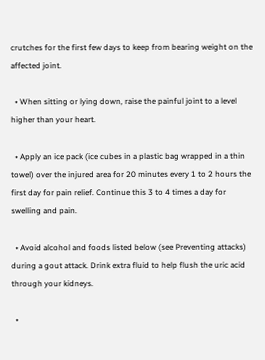crutches for the first few days to keep from bearing weight on the affected joint.

  • When sitting or lying down, raise the painful joint to a level higher than your heart.

  • Apply an ice pack (ice cubes in a plastic bag wrapped in a thin towel) over the injured area for 20 minutes every 1 to 2 hours the first day for pain relief. Continue this 3 to 4 times a day for swelling and pain.

  • Avoid alcohol and foods listed below (see Preventing attacks) during a gout attack. Drink extra fluid to help flush the uric acid through your kidneys.

  •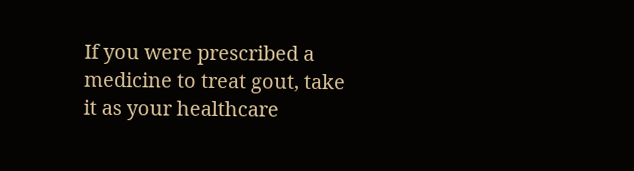If you were prescribed a medicine to treat gout, take it as your healthcare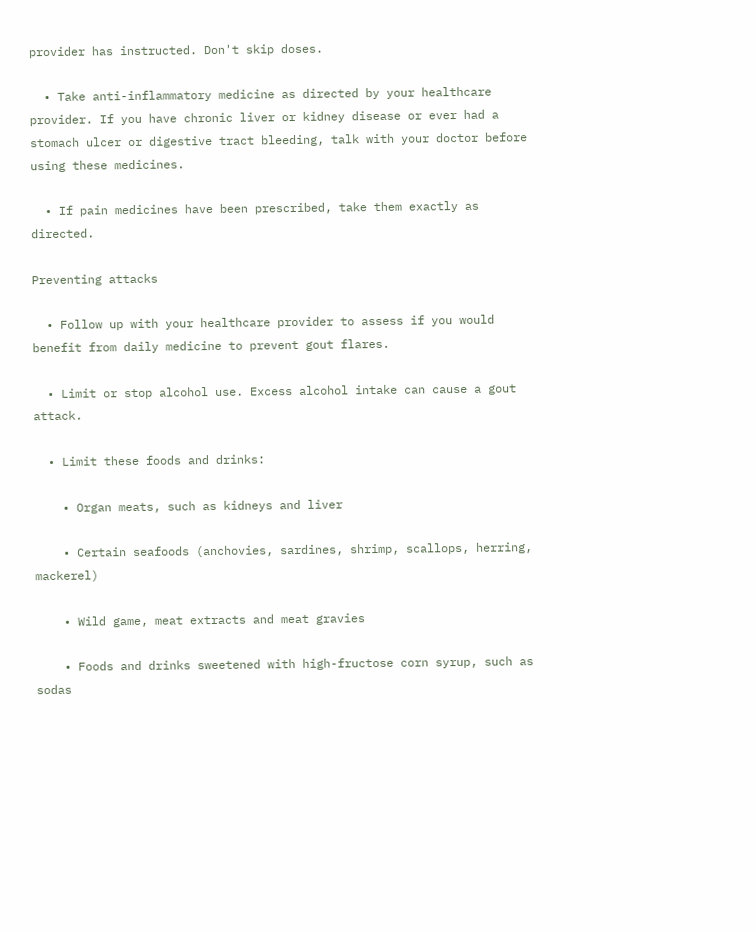provider has instructed. Don't skip doses.

  • Take anti-inflammatory medicine as directed by your healthcare provider. If you have chronic liver or kidney disease or ever had a stomach ulcer or digestive tract bleeding, talk with your doctor before using these medicines.

  • If pain medicines have been prescribed, take them exactly as directed.

Preventing attacks

  • Follow up with your healthcare provider to assess if you would benefit from daily medicine to prevent gout flares.

  • Limit or stop alcohol use. Excess alcohol intake can cause a gout attack.

  • Limit these foods and drinks:

    • Organ meats, such as kidneys and liver

    • Certain seafoods (anchovies, sardines, shrimp, scallops, herring, mackerel)

    • Wild game, meat extracts and meat gravies

    • Foods and drinks sweetened with high-fructose corn syrup, such as sodas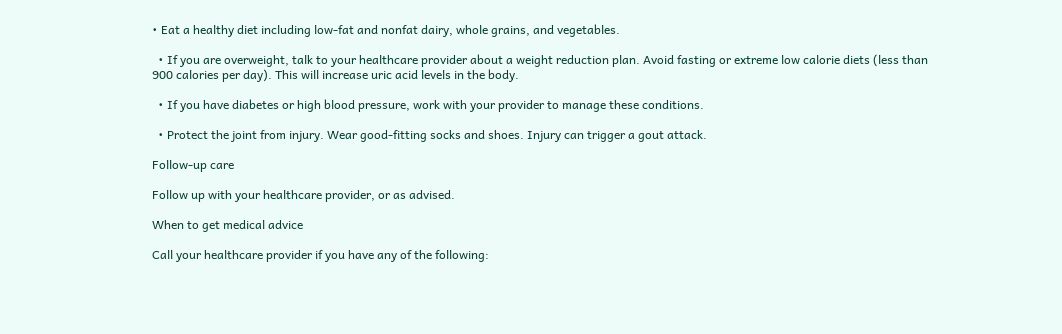• Eat a healthy diet including low-fat and nonfat dairy, whole grains, and vegetables.

  • If you are overweight, talk to your healthcare provider about a weight reduction plan. Avoid fasting or extreme low calorie diets (less than 900 calories per day). This will increase uric acid levels in the body.

  • If you have diabetes or high blood pressure, work with your provider to manage these conditions.

  • Protect the joint from injury. Wear good-fitting socks and shoes. Injury can trigger a gout attack.

Follow-up care

Follow up with your healthcare provider, or as advised.

When to get medical advice

Call your healthcare provider if you have any of the following: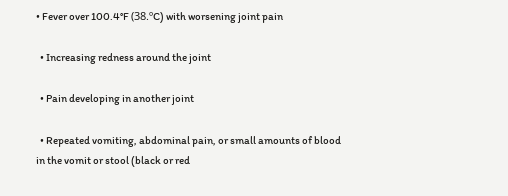• Fever over 100.4°F (38.ºC) with worsening joint pain

  • Increasing redness around the joint

  • Pain developing in another joint

  • Repeated vomiting, abdominal pain, or small amounts of blood in the vomit or stool (black or red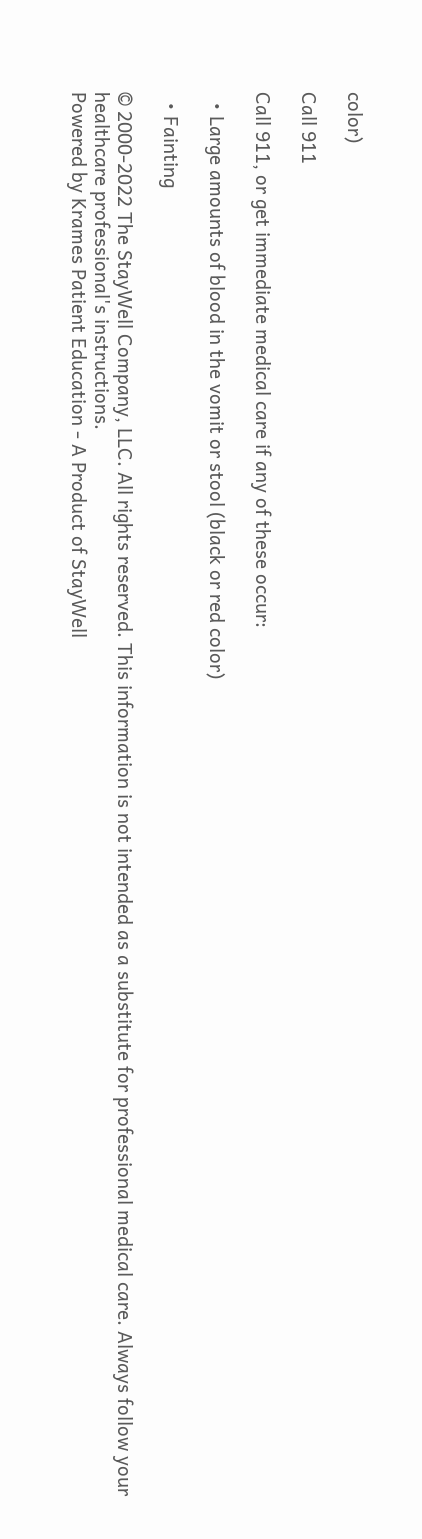color)

Call 911

Call 911, or get immediate medical care if any of these occur:

  • Large amounts of blood in the vomit or stool (black or red color)

  • Fainting

© 2000-2022 The StayWell Company, LLC. All rights reserved. This information is not intended as a substitute for professional medical care. Always follow your healthcare professional's instructions.
Powered by Krames Patient Education - A Product of StayWell